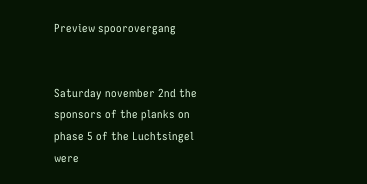Preview spoorovergang


Saturday november 2nd the sponsors of the planks on phase 5 of the Luchtsingel were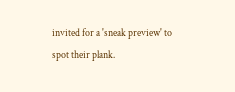invited for a 'sneak preview' to spot their plank.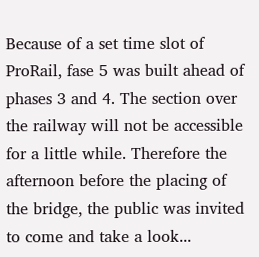Because of a set time slot of ProRail, fase 5 was built ahead of phases 3 and 4. The section over the railway will not be accessible for a little while. Therefore the afternoon before the placing of the bridge, the public was invited to come and take a look...